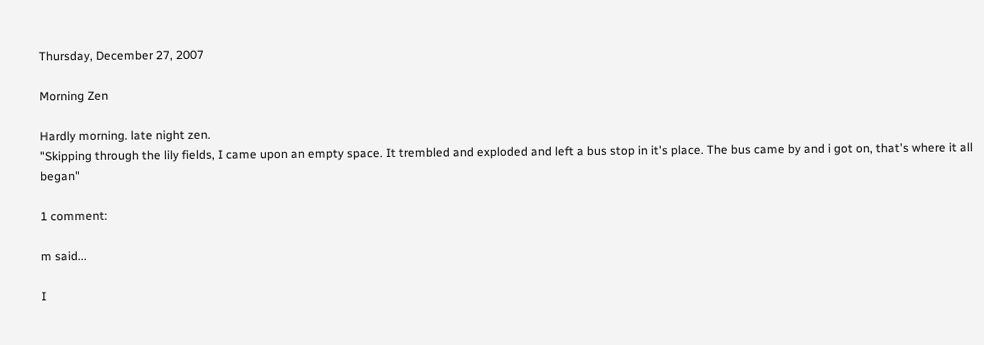Thursday, December 27, 2007

Morning Zen

Hardly morning. late night zen.
"Skipping through the lily fields, I came upon an empty space. It trembled and exploded and left a bus stop in it's place. The bus came by and i got on, that's where it all began"

1 comment:

m said...

I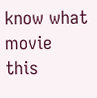know what movie this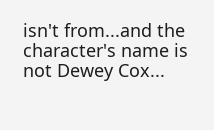isn't from...and the character's name is not Dewey Cox...